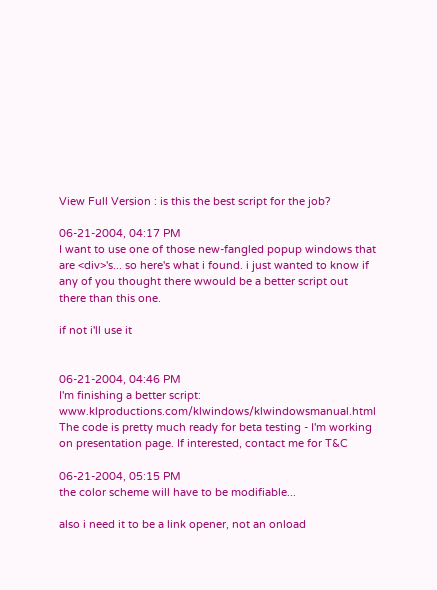View Full Version : is this the best script for the job?

06-21-2004, 04:17 PM
I want to use one of those new-fangled popup windows that are <div>'s... so here's what i found. i just wanted to know if any of you thought there wwould be a better script out there than this one.

if not i'll use it


06-21-2004, 04:46 PM
I'm finishing a better script: www.klproductions.com/klwindows/klwindowsmanual.html
The code is pretty much ready for beta testing - I'm working on presentation page. If interested, contact me for T&C

06-21-2004, 05:15 PM
the color scheme will have to be modifiable...

also i need it to be a link opener, not an onload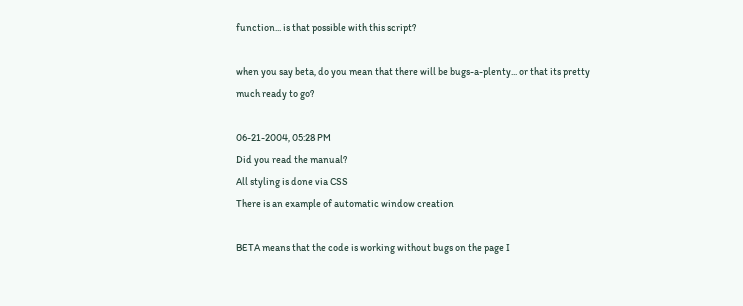function... is that possible with this script?

when you say beta, do you mean that there will be bugs-a-plenty... or that its pretty much ready to go?

06-21-2004, 05:28 PM
Did you read the manual?
All styling is done via CSS
There is an example of automatic window creation

BETA means that the code is working without bugs on the page I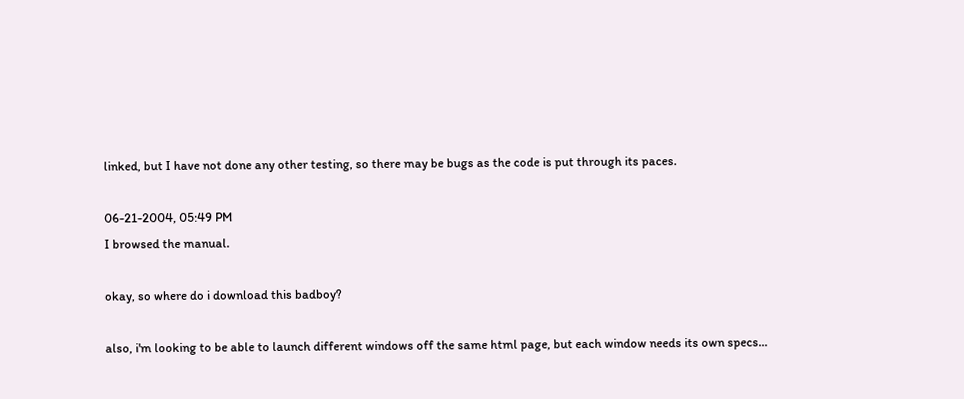linked, but I have not done any other testing, so there may be bugs as the code is put through its paces.

06-21-2004, 05:49 PM
I browsed the manual.

okay, so where do i download this badboy?

also, i'm looking to be able to launch different windows off the same html page, but each window needs its own specs...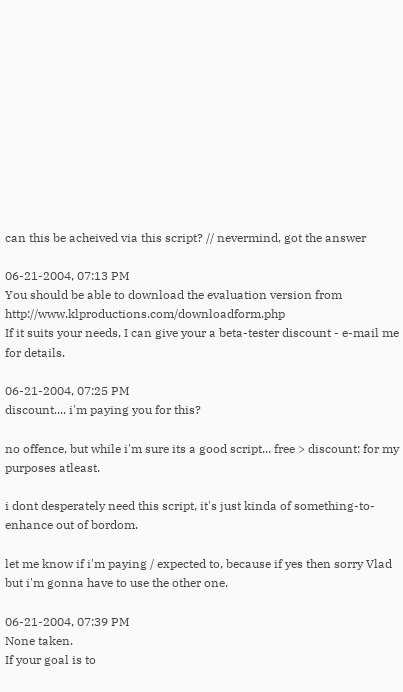can this be acheived via this script? // nevermind, got the answer

06-21-2004, 07:13 PM
You should be able to download the evaluation version from http://www.klproductions.com/downloadform.php
If it suits your needs, I can give your a beta-tester discount - e-mail me for details.

06-21-2004, 07:25 PM
discount.... i'm paying you for this?

no offence, but while i'm sure its a good script... free > discount: for my purposes atleast.

i dont desperately need this script, it's just kinda of something-to-enhance out of bordom.

let me know if i'm paying / expected to, because if yes then sorry Vlad but i'm gonna have to use the other one.

06-21-2004, 07:39 PM
None taken.
If your goal is to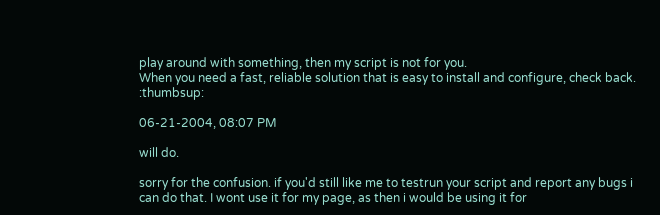play around with something, then my script is not for you.
When you need a fast, reliable solution that is easy to install and configure, check back. :thumbsup:

06-21-2004, 08:07 PM

will do.

sorry for the confusion. if you'd still like me to testrun your script and report any bugs i can do that. I wont use it for my page, as then i would be using it for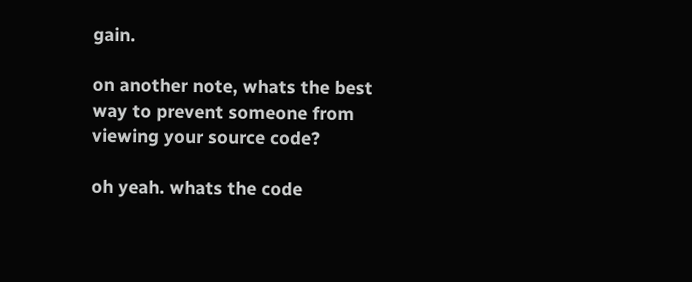gain.

on another note, whats the best way to prevent someone from viewing your source code?

oh yeah. whats the code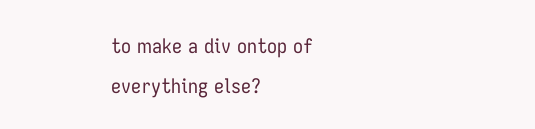to make a div ontop of everything else?